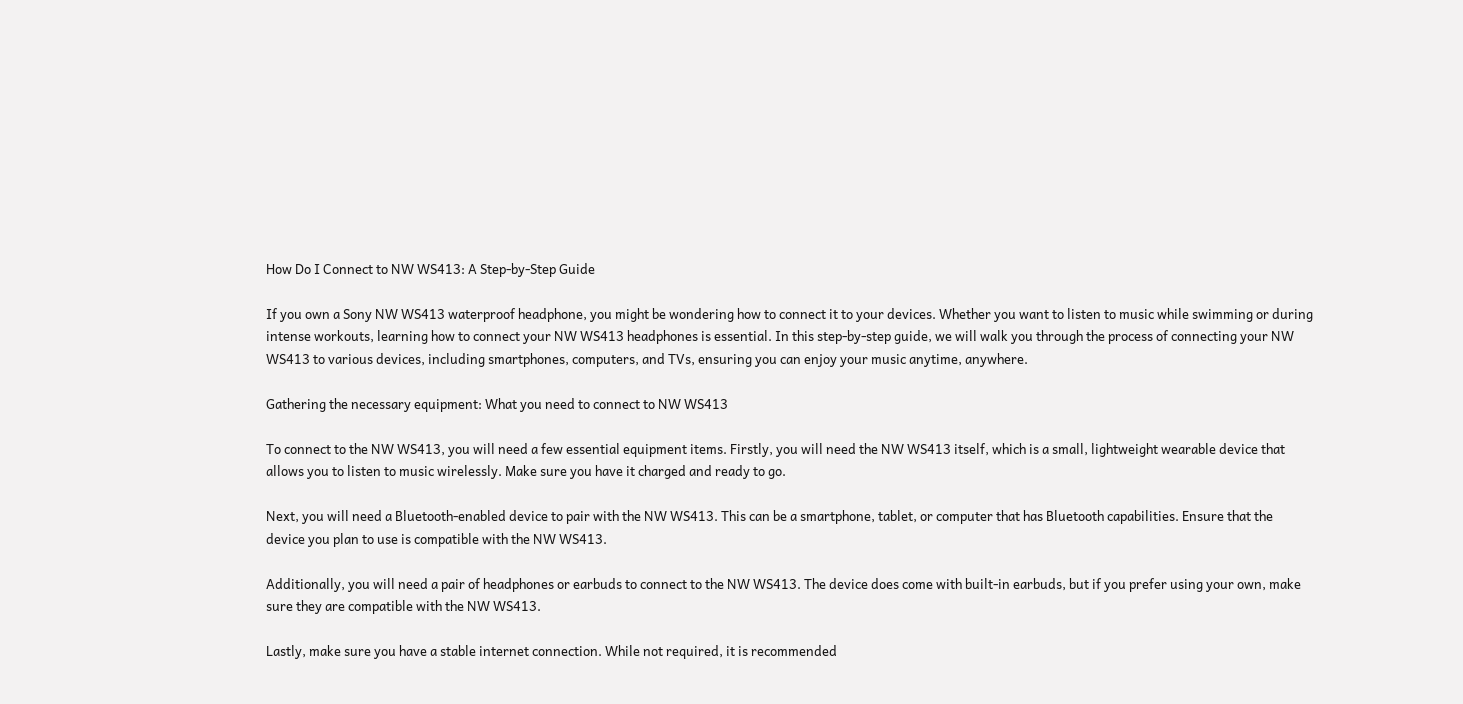How Do I Connect to NW WS413: A Step-by-Step Guide

If you own a Sony NW WS413 waterproof headphone, you might be wondering how to connect it to your devices. Whether you want to listen to music while swimming or during intense workouts, learning how to connect your NW WS413 headphones is essential. In this step-by-step guide, we will walk you through the process of connecting your NW WS413 to various devices, including smartphones, computers, and TVs, ensuring you can enjoy your music anytime, anywhere.

Gathering the necessary equipment: What you need to connect to NW WS413

To connect to the NW WS413, you will need a few essential equipment items. Firstly, you will need the NW WS413 itself, which is a small, lightweight wearable device that allows you to listen to music wirelessly. Make sure you have it charged and ready to go.

Next, you will need a Bluetooth-enabled device to pair with the NW WS413. This can be a smartphone, tablet, or computer that has Bluetooth capabilities. Ensure that the device you plan to use is compatible with the NW WS413.

Additionally, you will need a pair of headphones or earbuds to connect to the NW WS413. The device does come with built-in earbuds, but if you prefer using your own, make sure they are compatible with the NW WS413.

Lastly, make sure you have a stable internet connection. While not required, it is recommended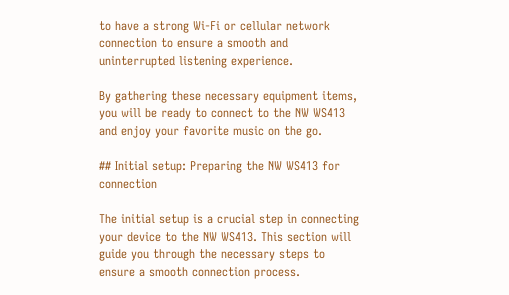to have a strong Wi-Fi or cellular network connection to ensure a smooth and uninterrupted listening experience.

By gathering these necessary equipment items, you will be ready to connect to the NW WS413 and enjoy your favorite music on the go.

## Initial setup: Preparing the NW WS413 for connection

The initial setup is a crucial step in connecting your device to the NW WS413. This section will guide you through the necessary steps to ensure a smooth connection process.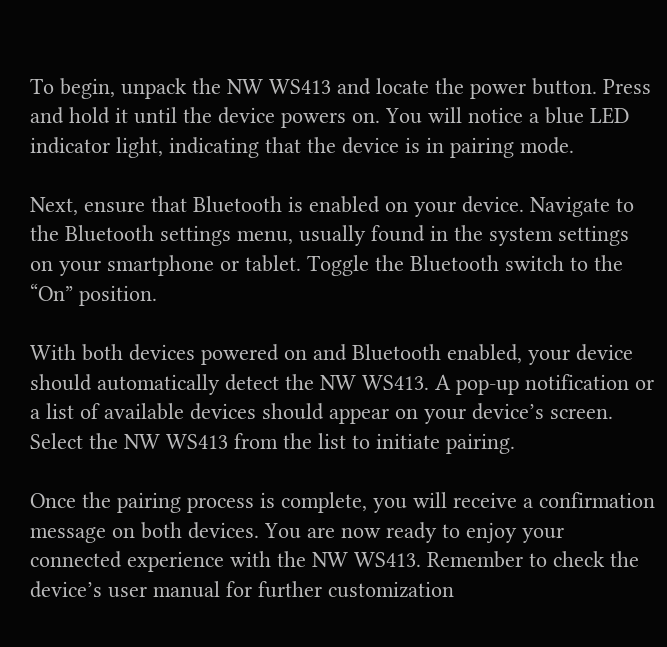To begin, unpack the NW WS413 and locate the power button. Press and hold it until the device powers on. You will notice a blue LED indicator light, indicating that the device is in pairing mode.

Next, ensure that Bluetooth is enabled on your device. Navigate to the Bluetooth settings menu, usually found in the system settings on your smartphone or tablet. Toggle the Bluetooth switch to the “On” position.

With both devices powered on and Bluetooth enabled, your device should automatically detect the NW WS413. A pop-up notification or a list of available devices should appear on your device’s screen. Select the NW WS413 from the list to initiate pairing.

Once the pairing process is complete, you will receive a confirmation message on both devices. You are now ready to enjoy your connected experience with the NW WS413. Remember to check the device’s user manual for further customization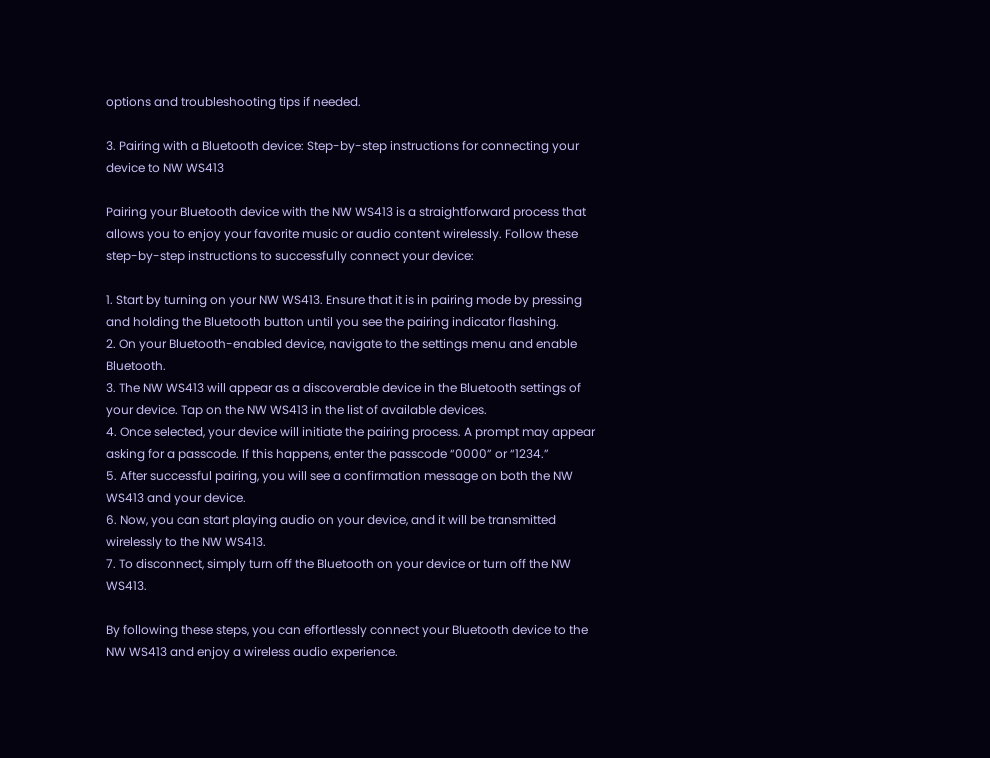options and troubleshooting tips if needed.

3. Pairing with a Bluetooth device: Step-by-step instructions for connecting your device to NW WS413

Pairing your Bluetooth device with the NW WS413 is a straightforward process that allows you to enjoy your favorite music or audio content wirelessly. Follow these step-by-step instructions to successfully connect your device:

1. Start by turning on your NW WS413. Ensure that it is in pairing mode by pressing and holding the Bluetooth button until you see the pairing indicator flashing.
2. On your Bluetooth-enabled device, navigate to the settings menu and enable Bluetooth.
3. The NW WS413 will appear as a discoverable device in the Bluetooth settings of your device. Tap on the NW WS413 in the list of available devices.
4. Once selected, your device will initiate the pairing process. A prompt may appear asking for a passcode. If this happens, enter the passcode “0000” or “1234.”
5. After successful pairing, you will see a confirmation message on both the NW WS413 and your device.
6. Now, you can start playing audio on your device, and it will be transmitted wirelessly to the NW WS413.
7. To disconnect, simply turn off the Bluetooth on your device or turn off the NW WS413.

By following these steps, you can effortlessly connect your Bluetooth device to the NW WS413 and enjoy a wireless audio experience.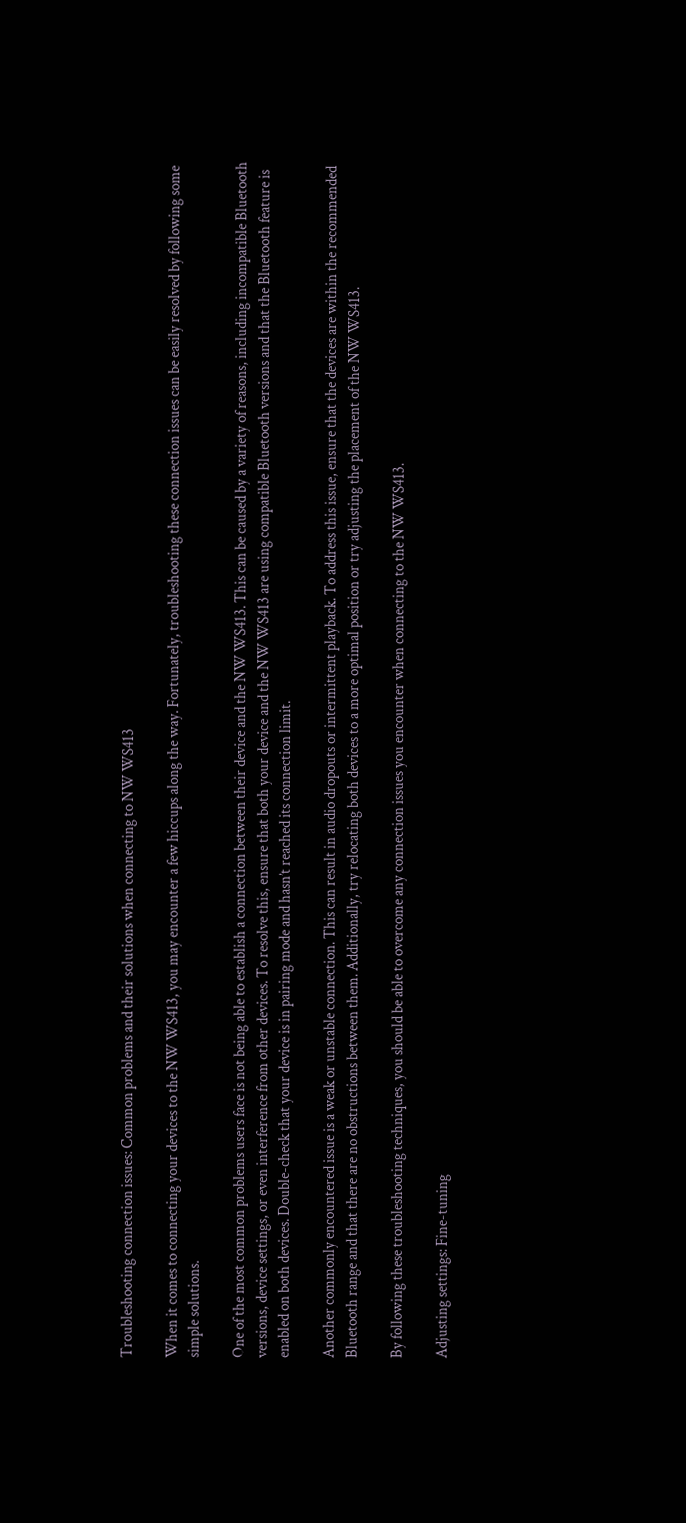Troubleshooting connection issues: Common problems and their solutions when connecting to NW WS413

When it comes to connecting your devices to the NW WS413, you may encounter a few hiccups along the way. Fortunately, troubleshooting these connection issues can be easily resolved by following some simple solutions.

One of the most common problems users face is not being able to establish a connection between their device and the NW WS413. This can be caused by a variety of reasons, including incompatible Bluetooth versions, device settings, or even interference from other devices. To resolve this, ensure that both your device and the NW WS413 are using compatible Bluetooth versions and that the Bluetooth feature is enabled on both devices. Double-check that your device is in pairing mode and hasn’t reached its connection limit.

Another commonly encountered issue is a weak or unstable connection. This can result in audio dropouts or intermittent playback. To address this issue, ensure that the devices are within the recommended Bluetooth range and that there are no obstructions between them. Additionally, try relocating both devices to a more optimal position or try adjusting the placement of the NW WS413.

By following these troubleshooting techniques, you should be able to overcome any connection issues you encounter when connecting to the NW WS413.

Adjusting settings: Fine-tuning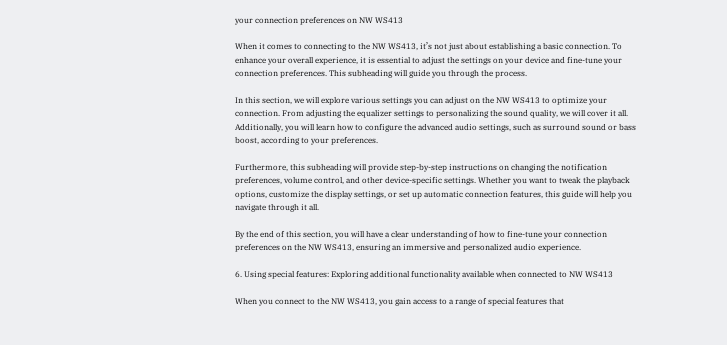your connection preferences on NW WS413

When it comes to connecting to the NW WS413, it’s not just about establishing a basic connection. To enhance your overall experience, it is essential to adjust the settings on your device and fine-tune your connection preferences. This subheading will guide you through the process.

In this section, we will explore various settings you can adjust on the NW WS413 to optimize your connection. From adjusting the equalizer settings to personalizing the sound quality, we will cover it all. Additionally, you will learn how to configure the advanced audio settings, such as surround sound or bass boost, according to your preferences.

Furthermore, this subheading will provide step-by-step instructions on changing the notification preferences, volume control, and other device-specific settings. Whether you want to tweak the playback options, customize the display settings, or set up automatic connection features, this guide will help you navigate through it all.

By the end of this section, you will have a clear understanding of how to fine-tune your connection preferences on the NW WS413, ensuring an immersive and personalized audio experience.

6. Using special features: Exploring additional functionality available when connected to NW WS413

When you connect to the NW WS413, you gain access to a range of special features that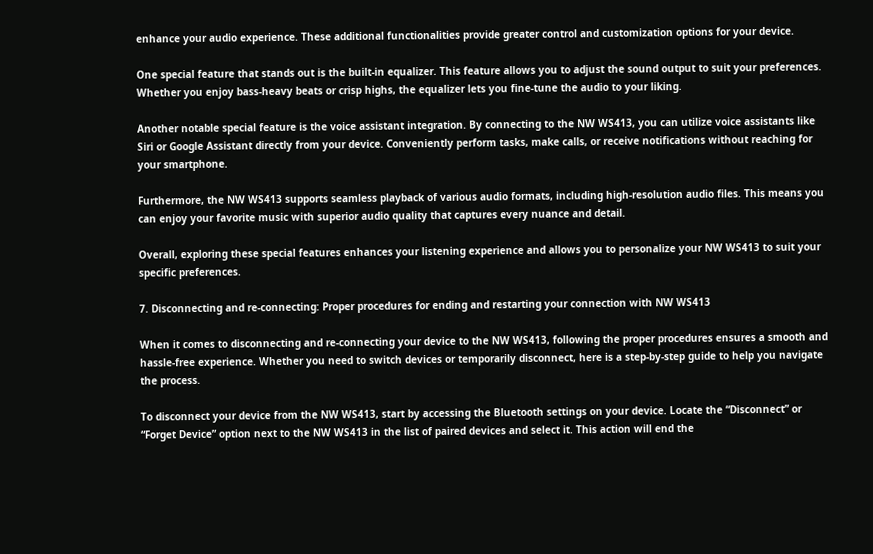enhance your audio experience. These additional functionalities provide greater control and customization options for your device.

One special feature that stands out is the built-in equalizer. This feature allows you to adjust the sound output to suit your preferences. Whether you enjoy bass-heavy beats or crisp highs, the equalizer lets you fine-tune the audio to your liking.

Another notable special feature is the voice assistant integration. By connecting to the NW WS413, you can utilize voice assistants like Siri or Google Assistant directly from your device. Conveniently perform tasks, make calls, or receive notifications without reaching for your smartphone.

Furthermore, the NW WS413 supports seamless playback of various audio formats, including high-resolution audio files. This means you can enjoy your favorite music with superior audio quality that captures every nuance and detail.

Overall, exploring these special features enhances your listening experience and allows you to personalize your NW WS413 to suit your specific preferences.

7. Disconnecting and re-connecting: Proper procedures for ending and restarting your connection with NW WS413

When it comes to disconnecting and re-connecting your device to the NW WS413, following the proper procedures ensures a smooth and hassle-free experience. Whether you need to switch devices or temporarily disconnect, here is a step-by-step guide to help you navigate the process.

To disconnect your device from the NW WS413, start by accessing the Bluetooth settings on your device. Locate the “Disconnect” or “Forget Device” option next to the NW WS413 in the list of paired devices and select it. This action will end the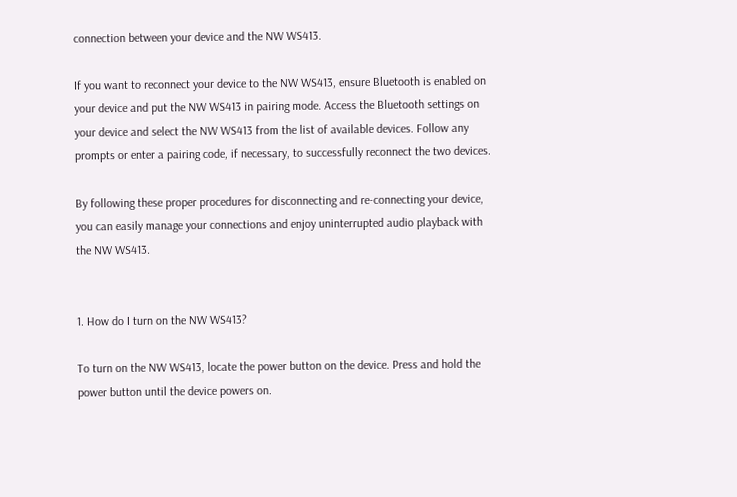connection between your device and the NW WS413.

If you want to reconnect your device to the NW WS413, ensure Bluetooth is enabled on your device and put the NW WS413 in pairing mode. Access the Bluetooth settings on your device and select the NW WS413 from the list of available devices. Follow any prompts or enter a pairing code, if necessary, to successfully reconnect the two devices.

By following these proper procedures for disconnecting and re-connecting your device, you can easily manage your connections and enjoy uninterrupted audio playback with the NW WS413.


1. How do I turn on the NW WS413?

To turn on the NW WS413, locate the power button on the device. Press and hold the power button until the device powers on.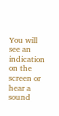You will see an indication on the screen or hear a sound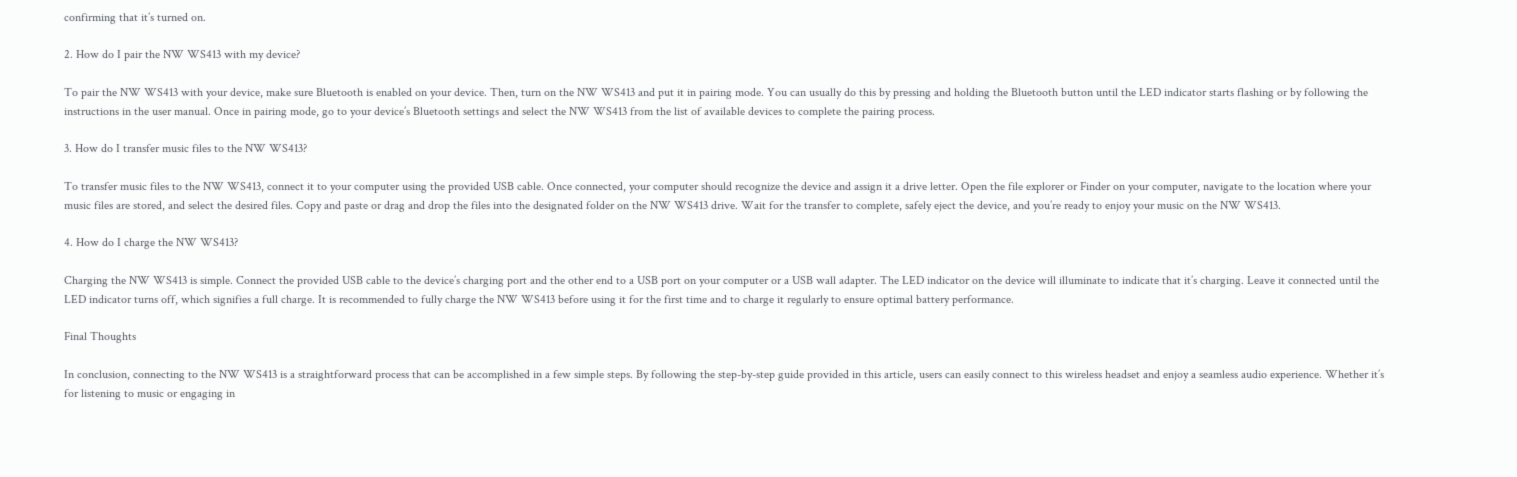confirming that it’s turned on.

2. How do I pair the NW WS413 with my device?

To pair the NW WS413 with your device, make sure Bluetooth is enabled on your device. Then, turn on the NW WS413 and put it in pairing mode. You can usually do this by pressing and holding the Bluetooth button until the LED indicator starts flashing or by following the instructions in the user manual. Once in pairing mode, go to your device’s Bluetooth settings and select the NW WS413 from the list of available devices to complete the pairing process.

3. How do I transfer music files to the NW WS413?

To transfer music files to the NW WS413, connect it to your computer using the provided USB cable. Once connected, your computer should recognize the device and assign it a drive letter. Open the file explorer or Finder on your computer, navigate to the location where your music files are stored, and select the desired files. Copy and paste or drag and drop the files into the designated folder on the NW WS413 drive. Wait for the transfer to complete, safely eject the device, and you’re ready to enjoy your music on the NW WS413.

4. How do I charge the NW WS413?

Charging the NW WS413 is simple. Connect the provided USB cable to the device’s charging port and the other end to a USB port on your computer or a USB wall adapter. The LED indicator on the device will illuminate to indicate that it’s charging. Leave it connected until the LED indicator turns off, which signifies a full charge. It is recommended to fully charge the NW WS413 before using it for the first time and to charge it regularly to ensure optimal battery performance.

Final Thoughts

In conclusion, connecting to the NW WS413 is a straightforward process that can be accomplished in a few simple steps. By following the step-by-step guide provided in this article, users can easily connect to this wireless headset and enjoy a seamless audio experience. Whether it’s for listening to music or engaging in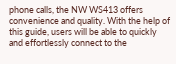phone calls, the NW WS413 offers convenience and quality. With the help of this guide, users will be able to quickly and effortlessly connect to the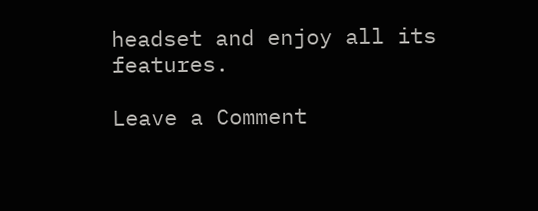headset and enjoy all its features.

Leave a Comment